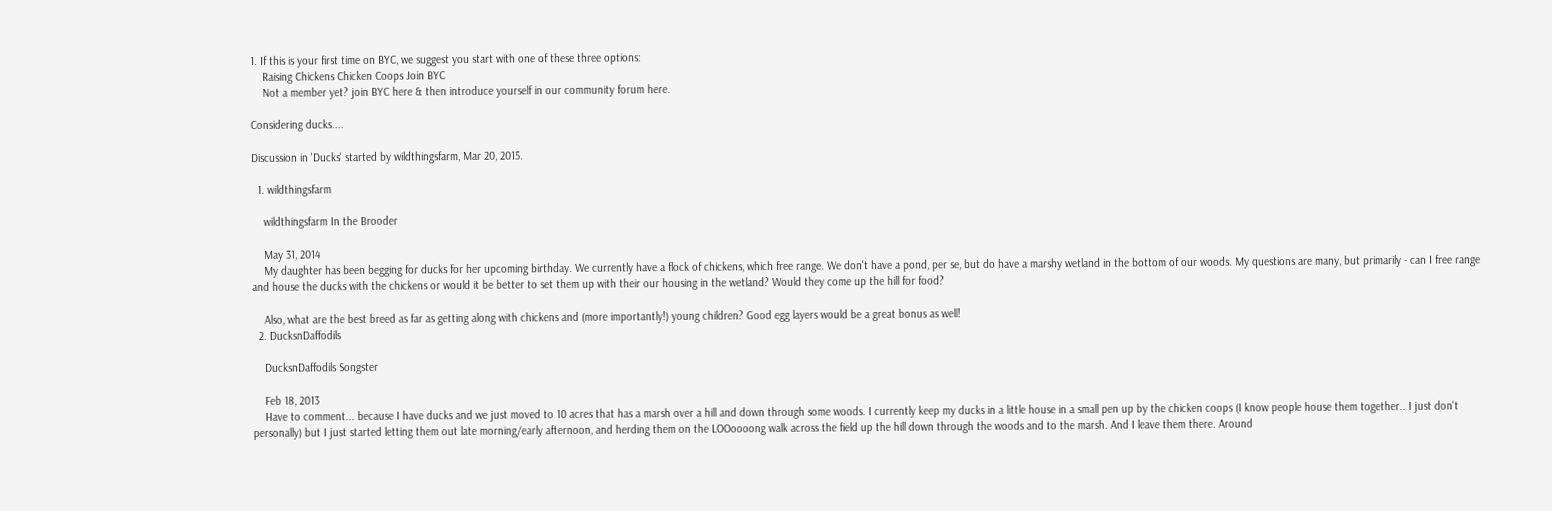1. If this is your first time on BYC, we suggest you start with one of these three options:
    Raising Chickens Chicken Coops Join BYC
    Not a member yet? join BYC here & then introduce yourself in our community forum here.

Considering ducks....

Discussion in 'Ducks' started by wildthingsfarm, Mar 20, 2015.

  1. wildthingsfarm

    wildthingsfarm In the Brooder

    May 31, 2014
    My daughter has been begging for ducks for her upcoming birthday. We currently have a flock of chickens, which free range. We don't have a pond, per se, but do have a marshy wetland in the bottom of our woods. My questions are many, but primarily - can I free range and house the ducks with the chickens or would it be better to set them up with their our housing in the wetland? Would they come up the hill for food?

    Also, what are the best breed as far as getting along with chickens and (more importantly!) young children? Good egg layers would be a great bonus as well!
  2. DucksnDaffodils

    DucksnDaffodils Songster

    Feb 18, 2013
    Have to comment... because I have ducks and we just moved to 10 acres that has a marsh over a hill and down through some woods. I currently keep my ducks in a little house in a small pen up by the chicken coops (I know people house them together.. I just don't personally) but I just started letting them out late morning/early afternoon, and herding them on the LOOoooong walk across the field up the hill down through the woods and to the marsh. And I leave them there. Around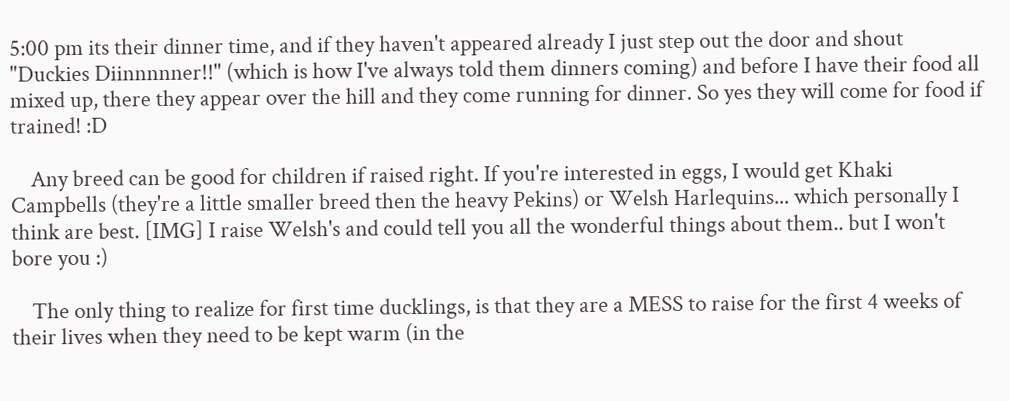5:00 pm its their dinner time, and if they haven't appeared already I just step out the door and shout "Duckies Diinnnnner!!" (which is how I've always told them dinners coming) and before I have their food all mixed up, there they appear over the hill and they come running for dinner. So yes they will come for food if trained! :D

    Any breed can be good for children if raised right. If you're interested in eggs, I would get Khaki Campbells (they're a little smaller breed then the heavy Pekins) or Welsh Harlequins... which personally I think are best. [IMG] I raise Welsh's and could tell you all the wonderful things about them.. but I won't bore you :)

    The only thing to realize for first time ducklings, is that they are a MESS to raise for the first 4 weeks of their lives when they need to be kept warm (in the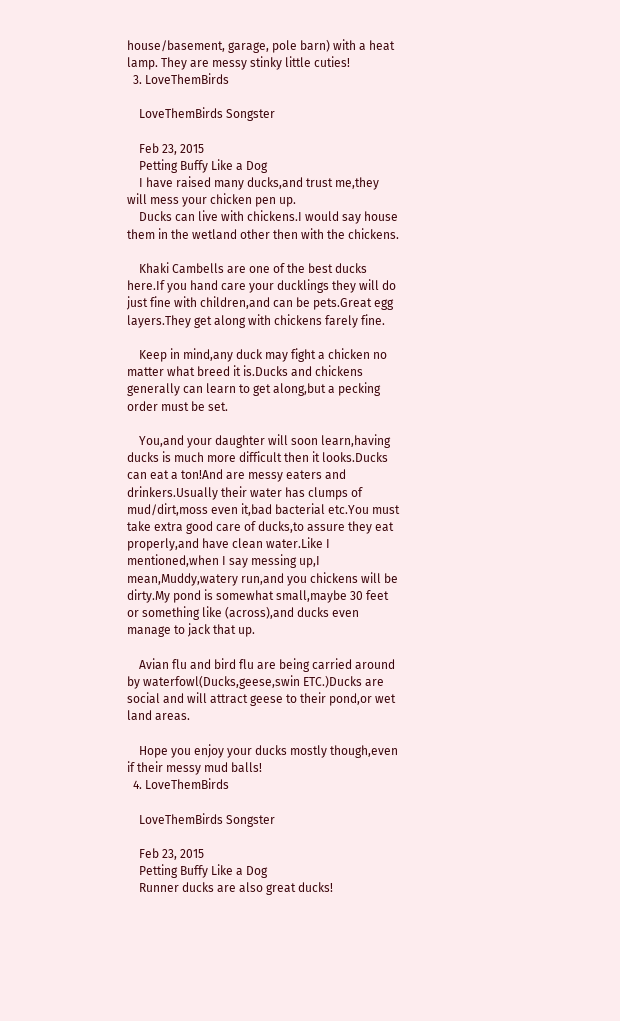house/basement, garage, pole barn) with a heat lamp. They are messy stinky little cuties!
  3. LoveThemBirds

    LoveThemBirds Songster

    Feb 23, 2015
    Petting Buffy Like a Dog
    I have raised many ducks,and trust me,they will mess your chicken pen up.
    Ducks can live with chickens.I would say house them in the wetland other then with the chickens.

    Khaki Cambells are one of the best ducks here.If you hand care your ducklings they will do just fine with children,and can be pets.Great egg layers.They get along with chickens farely fine.

    Keep in mind,any duck may fight a chicken no matter what breed it is.Ducks and chickens generally can learn to get along,but a pecking order must be set.

    You,and your daughter will soon learn,having ducks is much more difficult then it looks.Ducks can eat a ton!And are messy eaters and drinkers.Usually their water has clumps of mud/dirt,moss even it,bad bacterial etc.You must take extra good care of ducks,to assure they eat properly,and have clean water.Like I mentioned,when I say messing up,I mean,Muddy,watery run,and you chickens will be dirty.My pond is somewhat small,maybe 30 feet or something like (across),and ducks even manage to jack that up.

    Avian flu and bird flu are being carried around by waterfowl(Ducks,geese,swin ETC.)Ducks are social and will attract geese to their pond,or wet land areas.

    Hope you enjoy your ducks mostly though,even if their messy mud balls!
  4. LoveThemBirds

    LoveThemBirds Songster

    Feb 23, 2015
    Petting Buffy Like a Dog
    Runner ducks are also great ducks!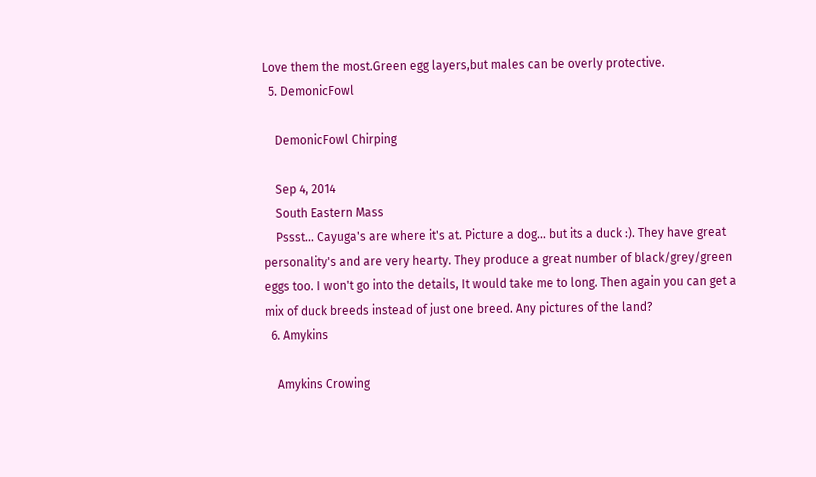Love them the most.Green egg layers,but males can be overly protective.
  5. DemonicFowl

    DemonicFowl Chirping

    Sep 4, 2014
    South Eastern Mass
    Pssst... Cayuga's are where it's at. Picture a dog... but its a duck :). They have great personality's and are very hearty. They produce a great number of black/grey/green eggs too. I won't go into the details, It would take me to long. Then again you can get a mix of duck breeds instead of just one breed. Any pictures of the land?
  6. Amykins

    Amykins Crowing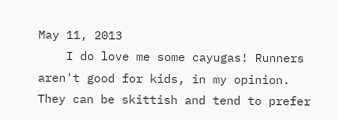May 11, 2013
    I do love me some cayugas! Runners aren't good for kids, in my opinion. They can be skittish and tend to prefer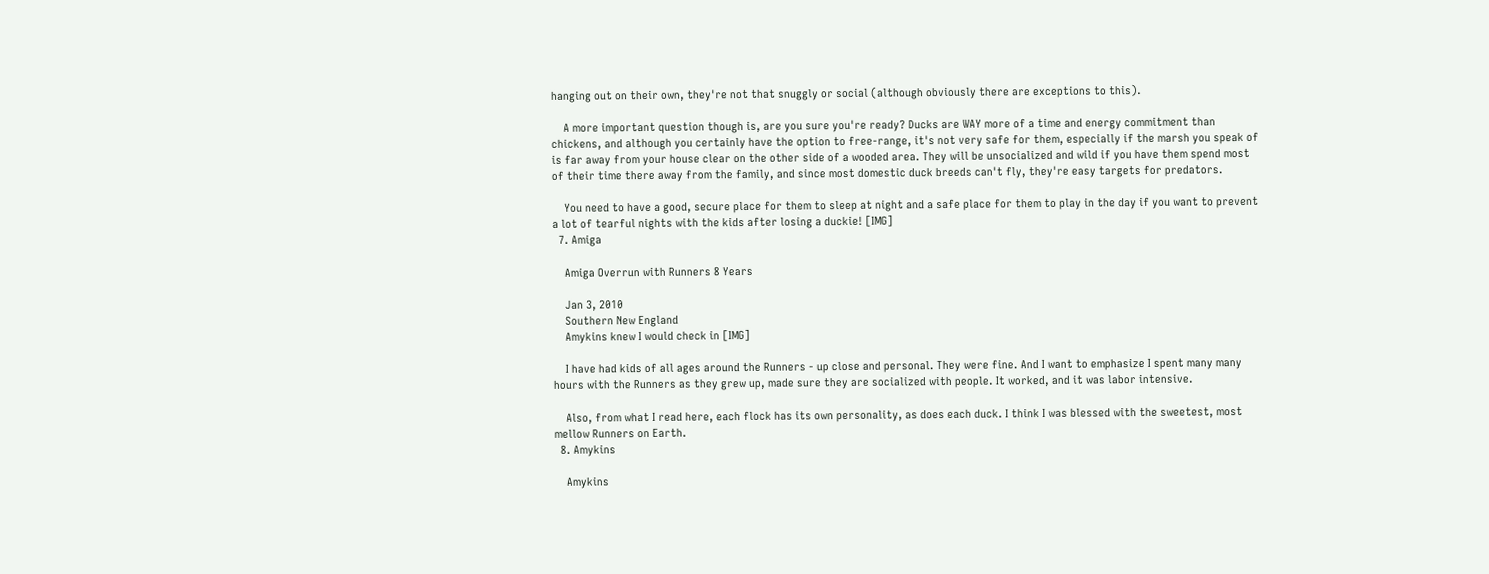hanging out on their own, they're not that snuggly or social (although obviously there are exceptions to this).

    A more important question though is, are you sure you're ready? Ducks are WAY more of a time and energy commitment than chickens, and although you certainly have the option to free-range, it's not very safe for them, especially if the marsh you speak of is far away from your house clear on the other side of a wooded area. They will be unsocialized and wild if you have them spend most of their time there away from the family, and since most domestic duck breeds can't fly, they're easy targets for predators.

    You need to have a good, secure place for them to sleep at night and a safe place for them to play in the day if you want to prevent a lot of tearful nights with the kids after losing a duckie! [IMG]
  7. Amiga

    Amiga Overrun with Runners 8 Years

    Jan 3, 2010
    Southern New England
    Amykins knew I would check in [IMG]

    I have had kids of all ages around the Runners - up close and personal. They were fine. And I want to emphasize I spent many many hours with the Runners as they grew up, made sure they are socialized with people. It worked, and it was labor intensive.

    Also, from what I read here, each flock has its own personality, as does each duck. I think I was blessed with the sweetest, most mellow Runners on Earth.
  8. Amykins

    Amykins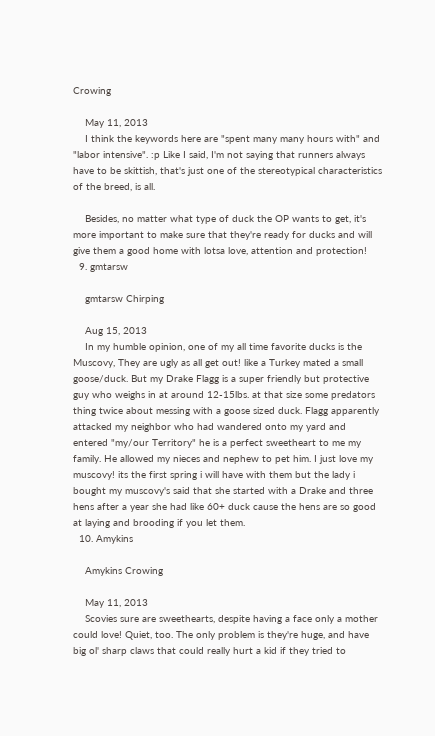Crowing

    May 11, 2013
    I think the keywords here are "spent many many hours with" and "labor intensive". :p Like I said, I'm not saying that runners always have to be skittish, that's just one of the stereotypical characteristics of the breed, is all.

    Besides, no matter what type of duck the OP wants to get, it's more important to make sure that they're ready for ducks and will give them a good home with lotsa love, attention and protection!
  9. gmtarsw

    gmtarsw Chirping

    Aug 15, 2013
    In my humble opinion, one of my all time favorite ducks is the Muscovy, They are ugly as all get out! like a Turkey mated a small goose/duck. But my Drake Flagg is a super friendly but protective guy who weighs in at around 12-15lbs. at that size some predators thing twice about messing with a goose sized duck. Flagg apparently attacked my neighbor who had wandered onto my yard and entered "my/our Territory" he is a perfect sweetheart to me my family. He allowed my nieces and nephew to pet him. I just love my muscovy! its the first spring i will have with them but the lady i bought my muscovy's said that she started with a Drake and three hens after a year she had like 60+ duck cause the hens are so good at laying and brooding if you let them.
  10. Amykins

    Amykins Crowing

    May 11, 2013
    Scovies sure are sweethearts, despite having a face only a mother could love! Quiet, too. The only problem is they're huge, and have big ol' sharp claws that could really hurt a kid if they tried to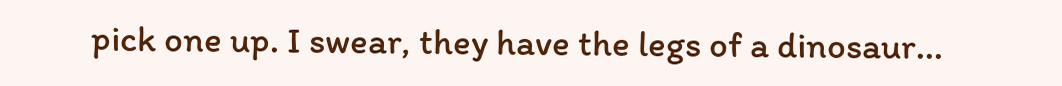pick one up. I swear, they have the legs of a dinosaur...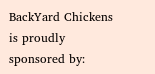BackYard Chickens is proudly sponsored by: